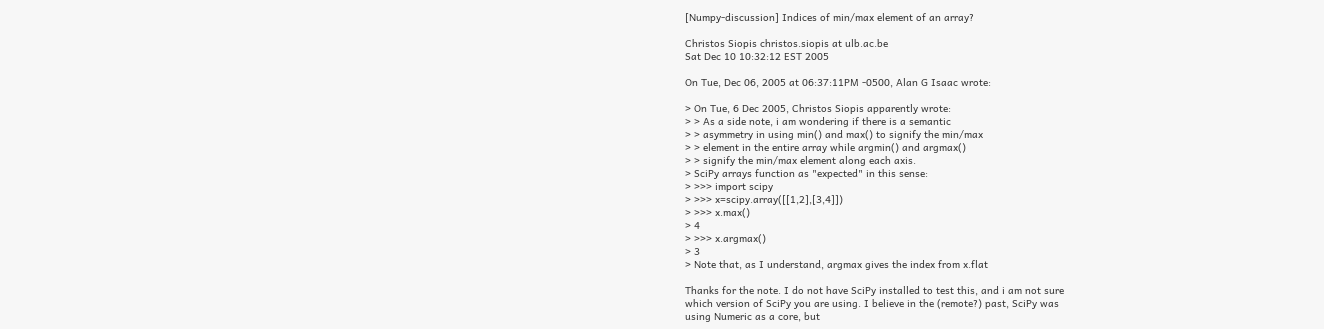[Numpy-discussion] Indices of min/max element of an array?

Christos Siopis christos.siopis at ulb.ac.be
Sat Dec 10 10:32:12 EST 2005

On Tue, Dec 06, 2005 at 06:37:11PM -0500, Alan G Isaac wrote:

> On Tue, 6 Dec 2005, Christos Siopis apparently wrote:
> > As a side note, i am wondering if there is a semantic
> > asymmetry in using min() and max() to signify the min/max
> > element in the entire array while argmin() and argmax()
> > signify the min/max element along each axis.
> SciPy arrays function as "expected" in this sense:
> >>> import scipy
> >>> x=scipy.array([[1,2],[3,4]])
> >>> x.max()
> 4
> >>> x.argmax()
> 3
> Note that, as I understand, argmax gives the index from x.flat

Thanks for the note. I do not have SciPy installed to test this, and i am not sure
which version of SciPy you are using. I believe in the (remote?) past, SciPy was
using Numeric as a core, but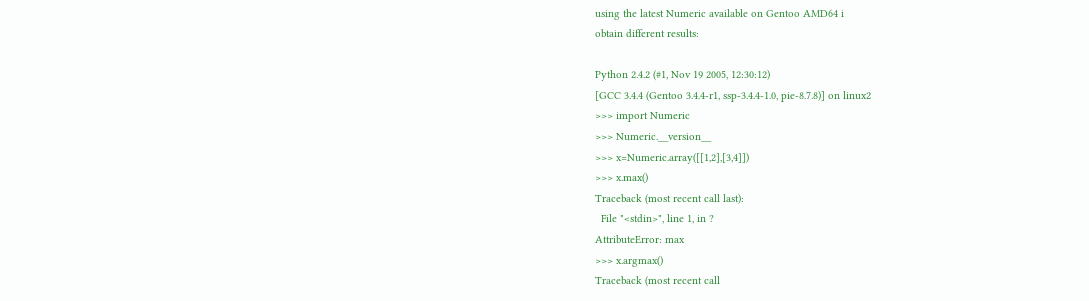using the latest Numeric available on Gentoo AMD64 i
obtain different results:

Python 2.4.2 (#1, Nov 19 2005, 12:30:12)
[GCC 3.4.4 (Gentoo 3.4.4-r1, ssp-3.4.4-1.0, pie-8.7.8)] on linux2
>>> import Numeric
>>> Numeric.__version__
>>> x=Numeric.array([[1,2],[3,4]])
>>> x.max()
Traceback (most recent call last):
  File "<stdin>", line 1, in ?
AttributeError: max
>>> x.argmax()
Traceback (most recent call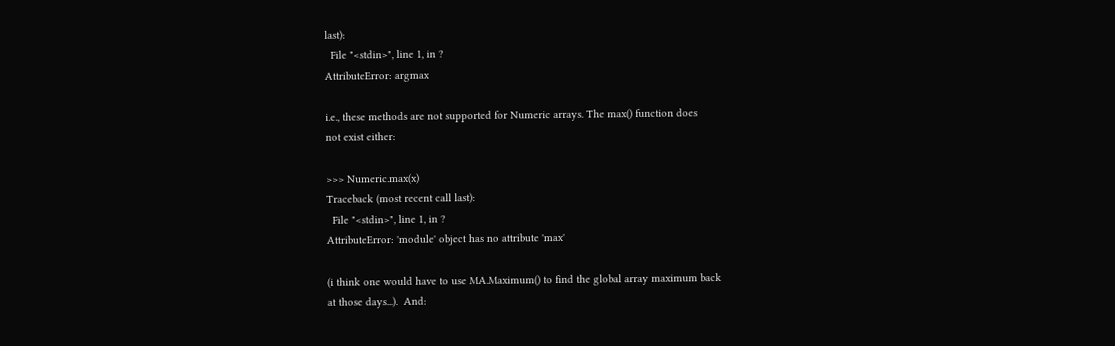last):
  File "<stdin>", line 1, in ?
AttributeError: argmax

i.e., these methods are not supported for Numeric arrays. The max() function does
not exist either:

>>> Numeric.max(x)
Traceback (most recent call last):
  File "<stdin>", line 1, in ?
AttributeError: 'module' object has no attribute 'max'

(i think one would have to use MA.Maximum() to find the global array maximum back
at those days...).  And: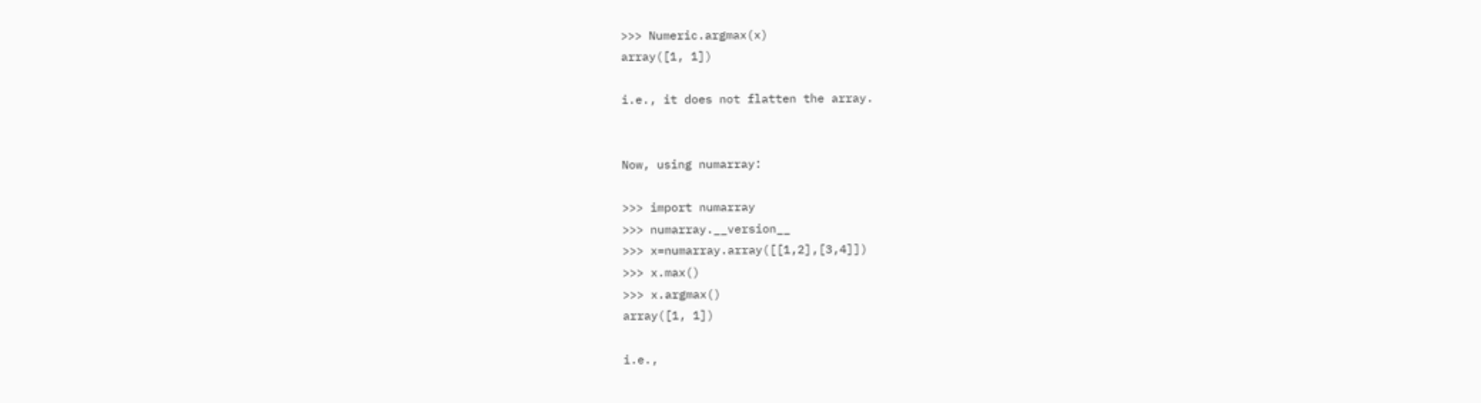>>> Numeric.argmax(x)
array([1, 1])

i.e., it does not flatten the array.


Now, using numarray:

>>> import numarray
>>> numarray.__version__
>>> x=numarray.array([[1,2],[3,4]])
>>> x.max()
>>> x.argmax()
array([1, 1])

i.e.,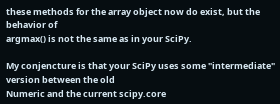these methods for the array object now do exist, but the behavior of
argmax() is not the same as in your SciPy.

My conjencture is that your SciPy uses some "intermediate" version between the old
Numeric and the current scipy.core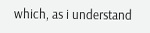which, as i understand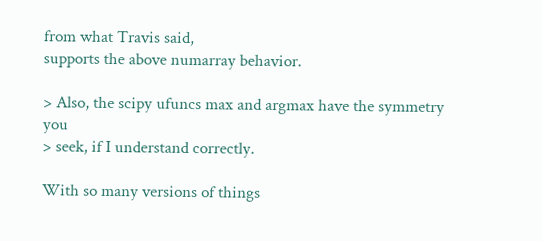from what Travis said,
supports the above numarray behavior.

> Also, the scipy ufuncs max and argmax have the symmetry you
> seek, if I understand correctly.

With so many versions of things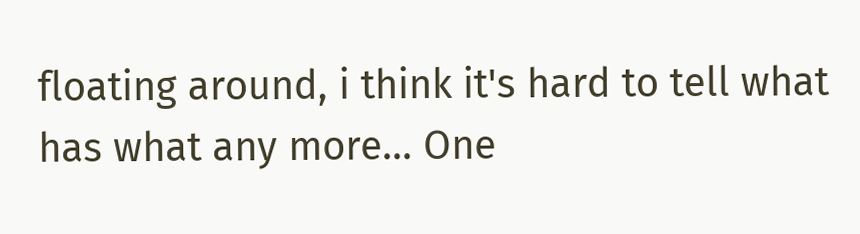floating around, i think it's hard to tell what
has what any more... One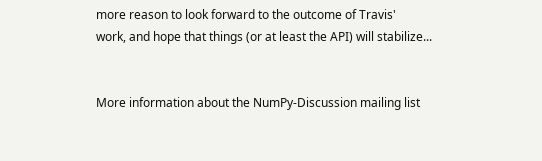more reason to look forward to the outcome of Travis'
work, and hope that things (or at least the API) will stabilize...


More information about the NumPy-Discussion mailing list